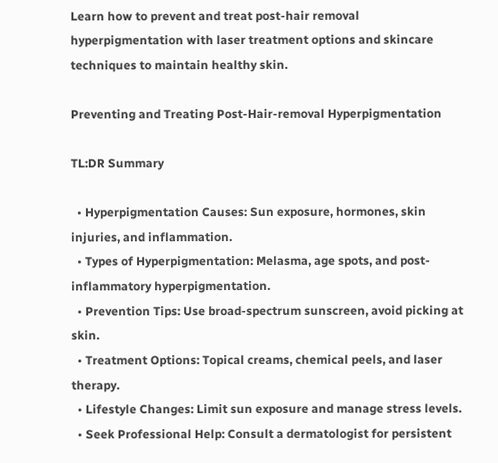Learn how to prevent and treat post-hair removal hyperpigmentation with laser treatment options and skincare techniques to maintain healthy skin.

Preventing and Treating Post-Hair-removal Hyperpigmentation

TL:DR Summary

  • Hyperpigmentation Causes: Sun exposure, hormones, skin injuries, and inflammation.
  • Types of Hyperpigmentation: Melasma, age spots, and post-inflammatory hyperpigmentation.
  • Prevention Tips: Use broad-spectrum sunscreen, avoid picking at skin.
  • Treatment Options: Topical creams, chemical peels, and laser therapy.
  • Lifestyle Changes: Limit sun exposure and manage stress levels.
  • Seek Professional Help: Consult a dermatologist for persistent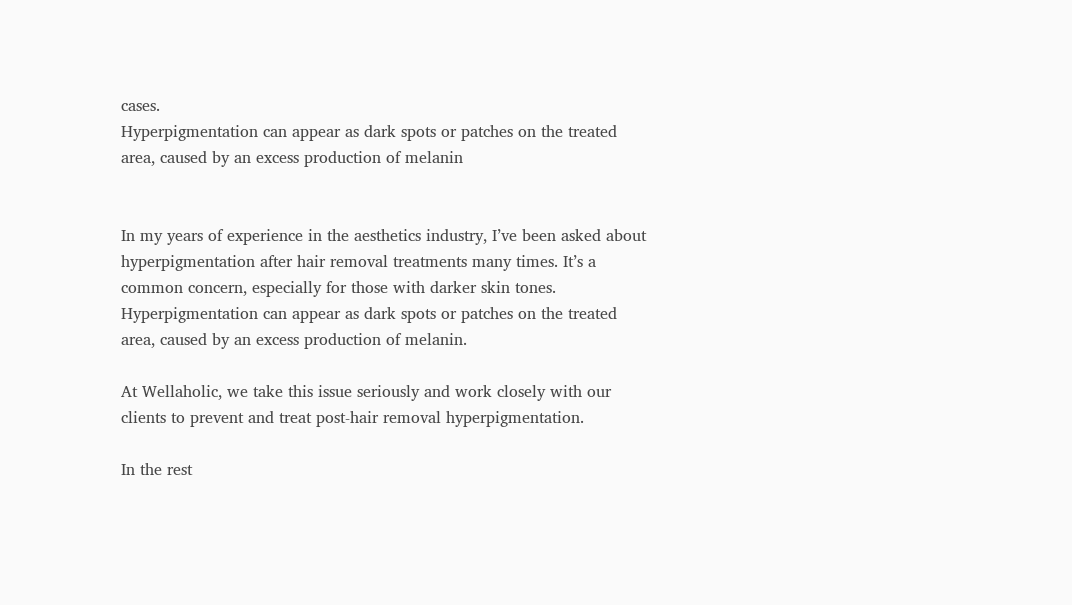cases.
Hyperpigmentation can appear as dark spots or patches on the treated area, caused by an excess production of melanin


In my years of experience in the aesthetics industry, I’ve been asked about hyperpigmentation after hair removal treatments many times. It’s a common concern, especially for those with darker skin tones. Hyperpigmentation can appear as dark spots or patches on the treated area, caused by an excess production of melanin.

At Wellaholic, we take this issue seriously and work closely with our clients to prevent and treat post-hair removal hyperpigmentation.

In the rest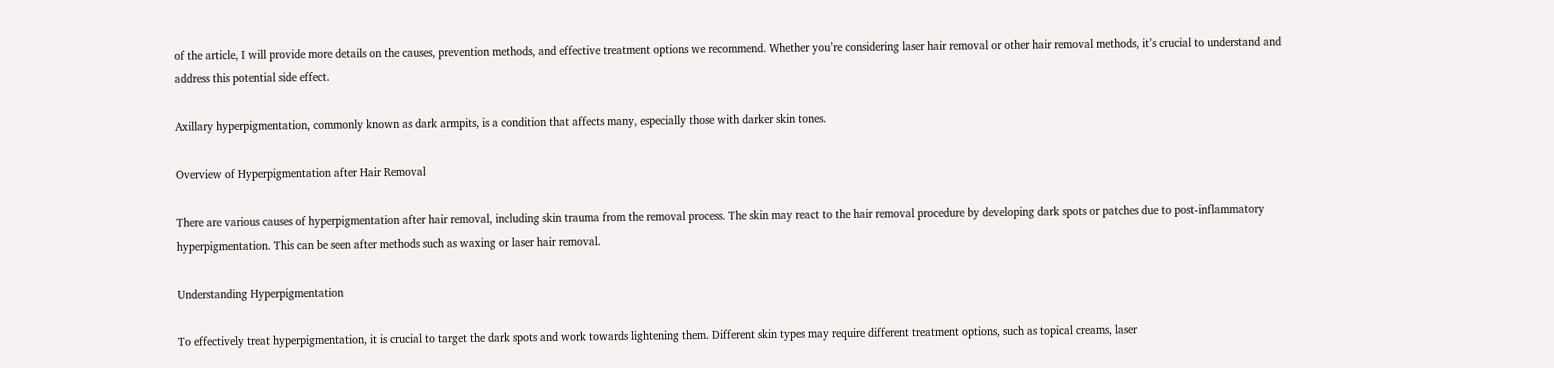of the article, I will provide more details on the causes, prevention methods, and effective treatment options we recommend. Whether you’re considering laser hair removal or other hair removal methods, it’s crucial to understand and address this potential side effect.

Axillary hyperpigmentation, commonly known as dark armpits, is a condition that affects many, especially those with darker skin tones.

Overview of Hyperpigmentation after Hair Removal

There are various causes of hyperpigmentation after hair removal, including skin trauma from the removal process. The skin may react to the hair removal procedure by developing dark spots or patches due to post-inflammatory hyperpigmentation. This can be seen after methods such as waxing or laser hair removal.

Understanding Hyperpigmentation

To effectively treat hyperpigmentation, it is crucial to target the dark spots and work towards lightening them. Different skin types may require different treatment options, such as topical creams, laser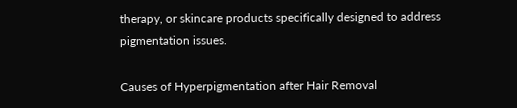therapy, or skincare products specifically designed to address pigmentation issues.

Causes of Hyperpigmentation after Hair Removal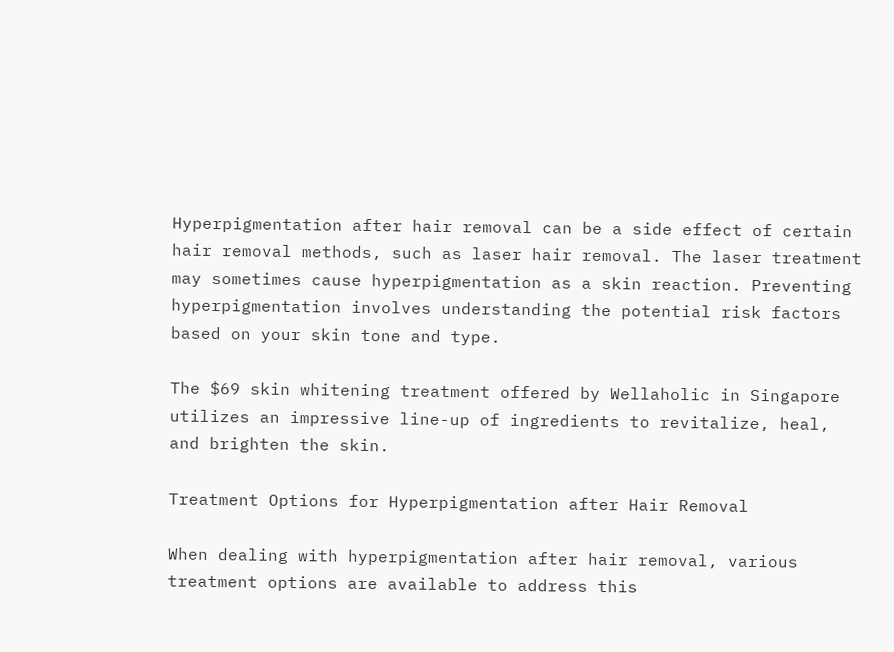Hyperpigmentation after hair removal can be a side effect of certain hair removal methods, such as laser hair removal. The laser treatment may sometimes cause hyperpigmentation as a skin reaction. Preventing hyperpigmentation involves understanding the potential risk factors based on your skin tone and type.

The $69 skin whitening treatment offered by Wellaholic in Singapore utilizes an impressive line-up of ingredients to revitalize, heal, and brighten the skin.

Treatment Options for Hyperpigmentation after Hair Removal

When dealing with hyperpigmentation after hair removal, various treatment options are available to address this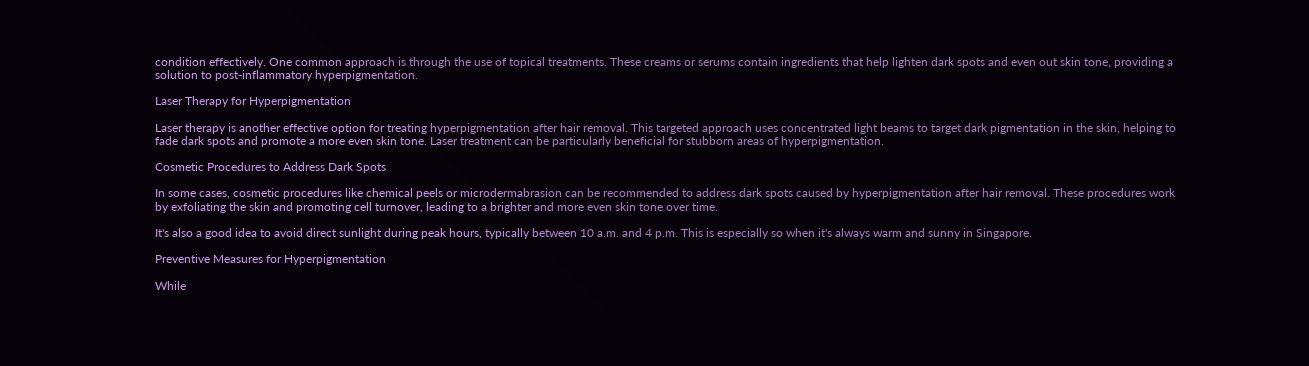condition effectively. One common approach is through the use of topical treatments. These creams or serums contain ingredients that help lighten dark spots and even out skin tone, providing a solution to post-inflammatory hyperpigmentation.

Laser Therapy for Hyperpigmentation

Laser therapy is another effective option for treating hyperpigmentation after hair removal. This targeted approach uses concentrated light beams to target dark pigmentation in the skin, helping to fade dark spots and promote a more even skin tone. Laser treatment can be particularly beneficial for stubborn areas of hyperpigmentation.

Cosmetic Procedures to Address Dark Spots

In some cases, cosmetic procedures like chemical peels or microdermabrasion can be recommended to address dark spots caused by hyperpigmentation after hair removal. These procedures work by exfoliating the skin and promoting cell turnover, leading to a brighter and more even skin tone over time.

It's also a good idea to avoid direct sunlight during peak hours, typically between 10 a.m. and 4 p.m. This is especially so when it's always warm and sunny in Singapore.

Preventive Measures for Hyperpigmentation

While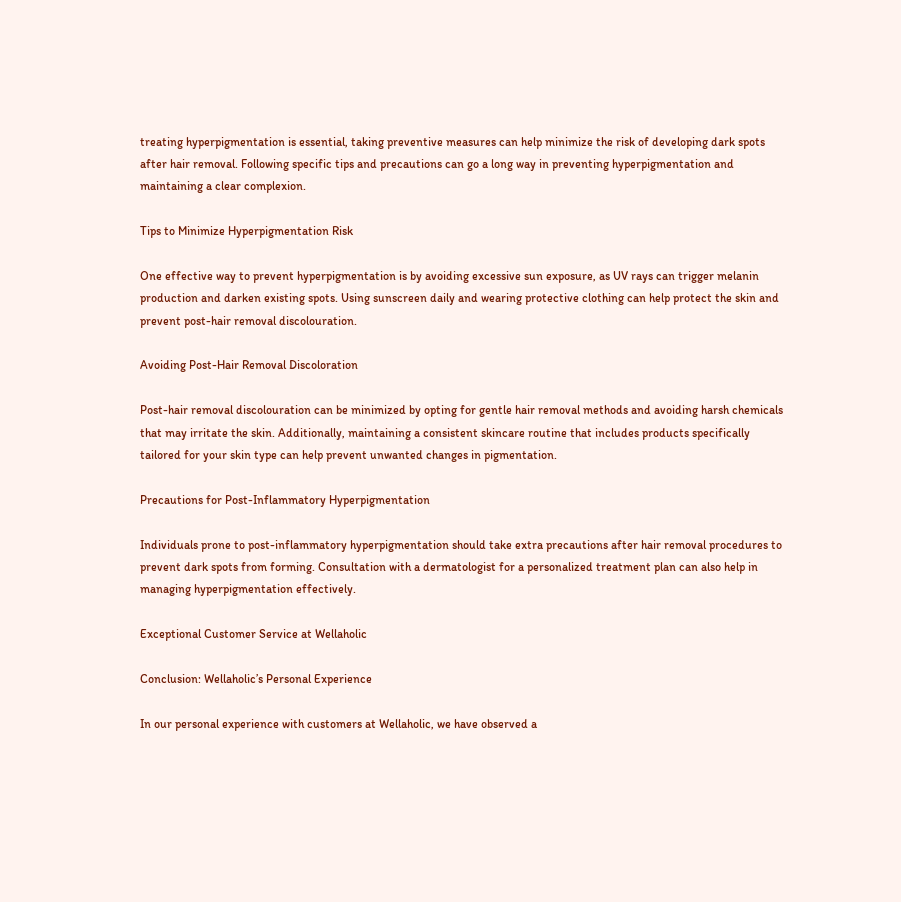treating hyperpigmentation is essential, taking preventive measures can help minimize the risk of developing dark spots after hair removal. Following specific tips and precautions can go a long way in preventing hyperpigmentation and maintaining a clear complexion.

Tips to Minimize Hyperpigmentation Risk

One effective way to prevent hyperpigmentation is by avoiding excessive sun exposure, as UV rays can trigger melanin production and darken existing spots. Using sunscreen daily and wearing protective clothing can help protect the skin and prevent post-hair removal discolouration.

Avoiding Post-Hair Removal Discoloration

Post-hair removal discolouration can be minimized by opting for gentle hair removal methods and avoiding harsh chemicals that may irritate the skin. Additionally, maintaining a consistent skincare routine that includes products specifically tailored for your skin type can help prevent unwanted changes in pigmentation.

Precautions for Post-Inflammatory Hyperpigmentation

Individuals prone to post-inflammatory hyperpigmentation should take extra precautions after hair removal procedures to prevent dark spots from forming. Consultation with a dermatologist for a personalized treatment plan can also help in managing hyperpigmentation effectively.

Exceptional Customer Service at Wellaholic

Conclusion: Wellaholic’s Personal Experience

In our personal experience with customers at Wellaholic, we have observed a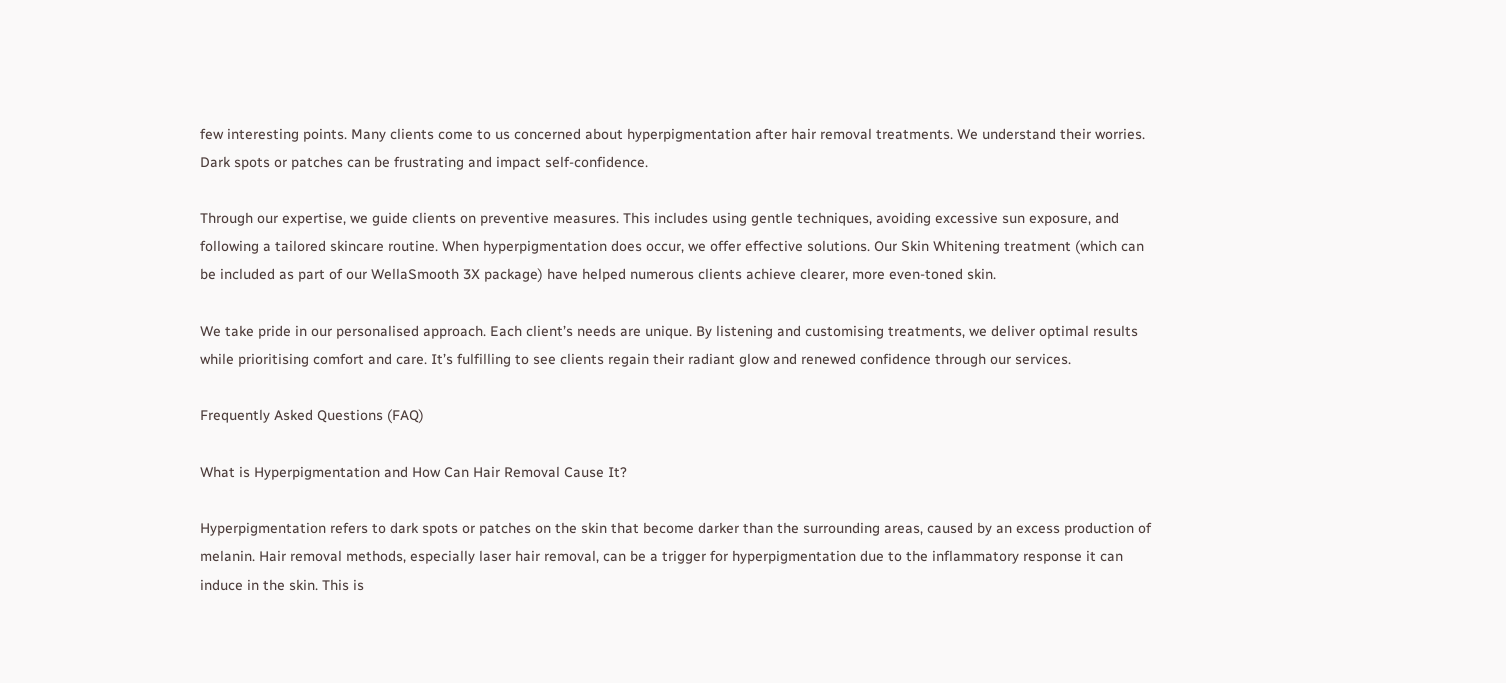few interesting points. Many clients come to us concerned about hyperpigmentation after hair removal treatments. We understand their worries. Dark spots or patches can be frustrating and impact self-confidence.

Through our expertise, we guide clients on preventive measures. This includes using gentle techniques, avoiding excessive sun exposure, and following a tailored skincare routine. When hyperpigmentation does occur, we offer effective solutions. Our Skin Whitening treatment (which can be included as part of our WellaSmooth 3X package) have helped numerous clients achieve clearer, more even-toned skin.

We take pride in our personalised approach. Each client’s needs are unique. By listening and customising treatments, we deliver optimal results while prioritising comfort and care. It’s fulfilling to see clients regain their radiant glow and renewed confidence through our services.

Frequently Asked Questions (FAQ)

What is Hyperpigmentation and How Can Hair Removal Cause It?

Hyperpigmentation refers to dark spots or patches on the skin that become darker than the surrounding areas, caused by an excess production of melanin. Hair removal methods, especially laser hair removal, can be a trigger for hyperpigmentation due to the inflammatory response it can induce in the skin. This is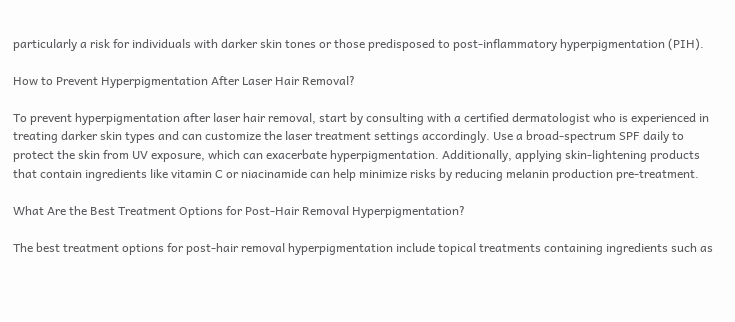particularly a risk for individuals with darker skin tones or those predisposed to post-inflammatory hyperpigmentation (PIH).

How to Prevent Hyperpigmentation After Laser Hair Removal?

To prevent hyperpigmentation after laser hair removal, start by consulting with a certified dermatologist who is experienced in treating darker skin types and can customize the laser treatment settings accordingly. Use a broad-spectrum SPF daily to protect the skin from UV exposure, which can exacerbate hyperpigmentation. Additionally, applying skin-lightening products that contain ingredients like vitamin C or niacinamide can help minimize risks by reducing melanin production pre-treatment.

What Are the Best Treatment Options for Post-Hair Removal Hyperpigmentation?

The best treatment options for post-hair removal hyperpigmentation include topical treatments containing ingredients such as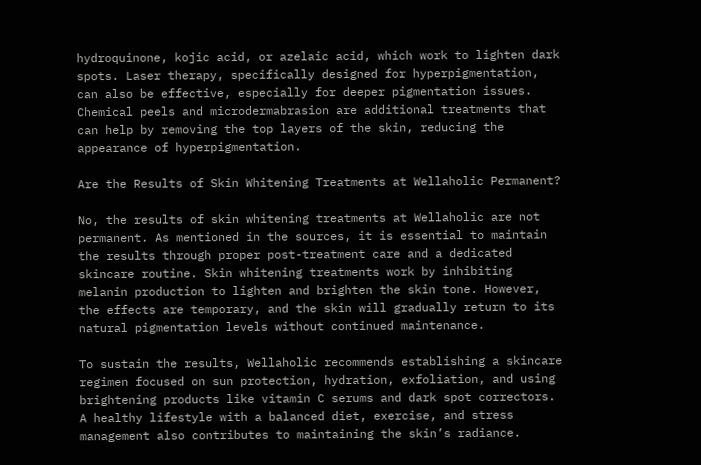hydroquinone, kojic acid, or azelaic acid, which work to lighten dark spots. Laser therapy, specifically designed for hyperpigmentation, can also be effective, especially for deeper pigmentation issues. Chemical peels and microdermabrasion are additional treatments that can help by removing the top layers of the skin, reducing the appearance of hyperpigmentation.

Are the Results of Skin Whitening Treatments at Wellaholic Permanent?

No, the results of skin whitening treatments at Wellaholic are not permanent. As mentioned in the sources, it is essential to maintain the results through proper post-treatment care and a dedicated skincare routine. Skin whitening treatments work by inhibiting melanin production to lighten and brighten the skin tone. However, the effects are temporary, and the skin will gradually return to its natural pigmentation levels without continued maintenance.

To sustain the results, Wellaholic recommends establishing a skincare regimen focused on sun protection, hydration, exfoliation, and using brightening products like vitamin C serums and dark spot correctors. A healthy lifestyle with a balanced diet, exercise, and stress management also contributes to maintaining the skin’s radiance.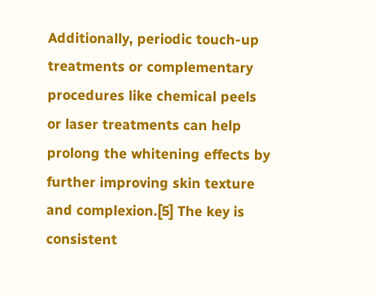Additionally, periodic touch-up treatments or complementary procedures like chemical peels or laser treatments can help prolong the whitening effects by further improving skin texture and complexion.[5] The key is consistent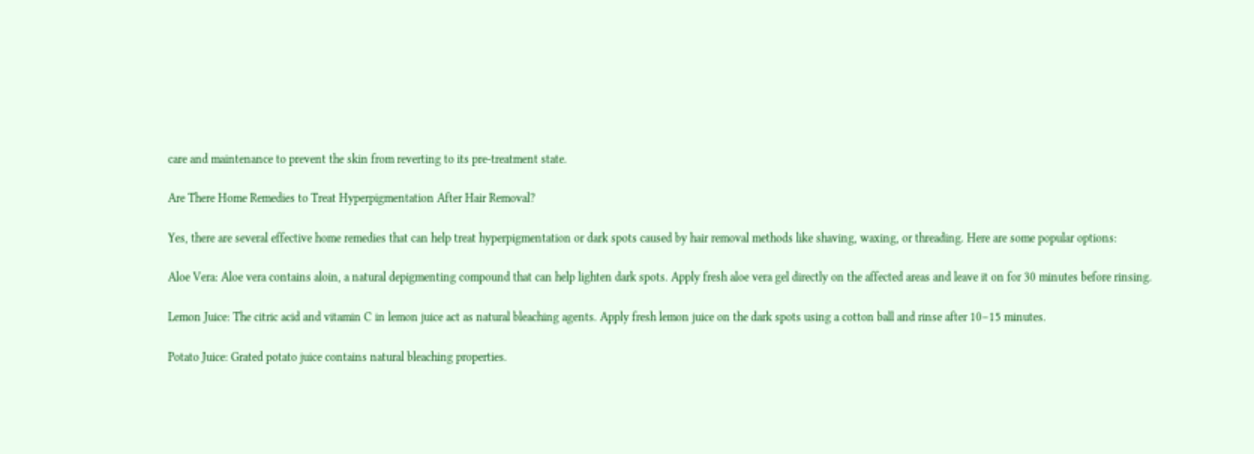care and maintenance to prevent the skin from reverting to its pre-treatment state.

Are There Home Remedies to Treat Hyperpigmentation After Hair Removal?

Yes, there are several effective home remedies that can help treat hyperpigmentation or dark spots caused by hair removal methods like shaving, waxing, or threading. Here are some popular options:

Aloe Vera: Aloe vera contains aloin, a natural depigmenting compound that can help lighten dark spots. Apply fresh aloe vera gel directly on the affected areas and leave it on for 30 minutes before rinsing.

Lemon Juice: The citric acid and vitamin C in lemon juice act as natural bleaching agents. Apply fresh lemon juice on the dark spots using a cotton ball and rinse after 10–15 minutes.

Potato Juice: Grated potato juice contains natural bleaching properties.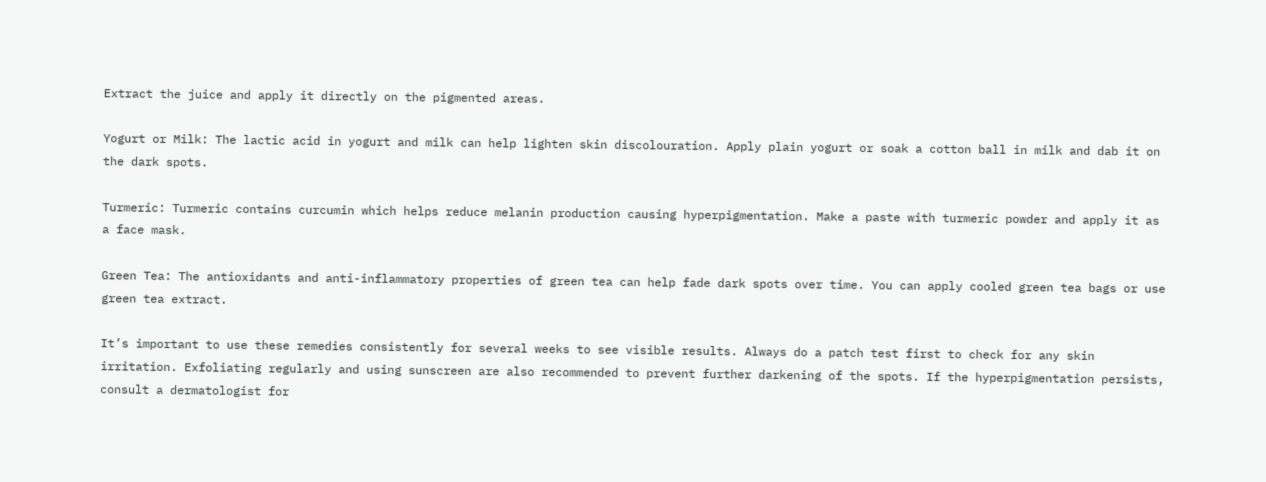Extract the juice and apply it directly on the pigmented areas.

Yogurt or Milk: The lactic acid in yogurt and milk can help lighten skin discolouration. Apply plain yogurt or soak a cotton ball in milk and dab it on the dark spots.

Turmeric: Turmeric contains curcumin which helps reduce melanin production causing hyperpigmentation. Make a paste with turmeric powder and apply it as a face mask.

Green Tea: The antioxidants and anti-inflammatory properties of green tea can help fade dark spots over time. You can apply cooled green tea bags or use green tea extract.

It’s important to use these remedies consistently for several weeks to see visible results. Always do a patch test first to check for any skin irritation. Exfoliating regularly and using sunscreen are also recommended to prevent further darkening of the spots. If the hyperpigmentation persists, consult a dermatologist for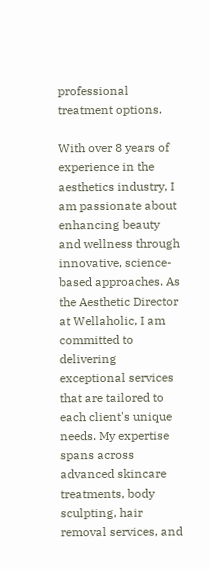professional treatment options.

With over 8 years of experience in the aesthetics industry, I am passionate about enhancing beauty and wellness through innovative, science-based approaches. As the Aesthetic Director at Wellaholic, I am committed to delivering exceptional services that are tailored to each client's unique needs. My expertise spans across advanced skincare treatments, body sculpting, hair removal services, and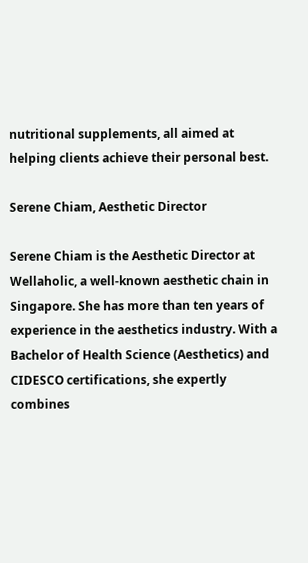nutritional supplements, all aimed at helping clients achieve their personal best.

Serene Chiam, Aesthetic Director

Serene Chiam is the Aesthetic Director at Wellaholic, a well-known aesthetic chain in Singapore. She has more than ten years of experience in the aesthetics industry. With a Bachelor of Health Science (Aesthetics) and CIDESCO certifications, she expertly combines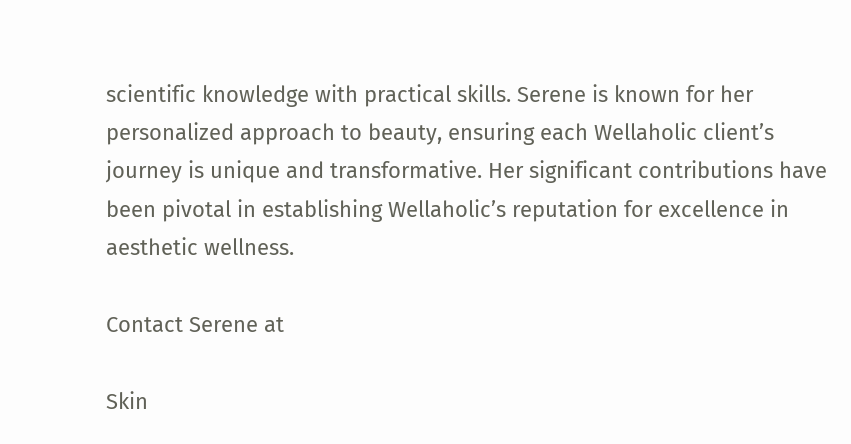scientific knowledge with practical skills. Serene is known for her personalized approach to beauty, ensuring each Wellaholic client’s journey is unique and transformative. Her significant contributions have been pivotal in establishing Wellaholic’s reputation for excellence in aesthetic wellness.

Contact Serene at

Skin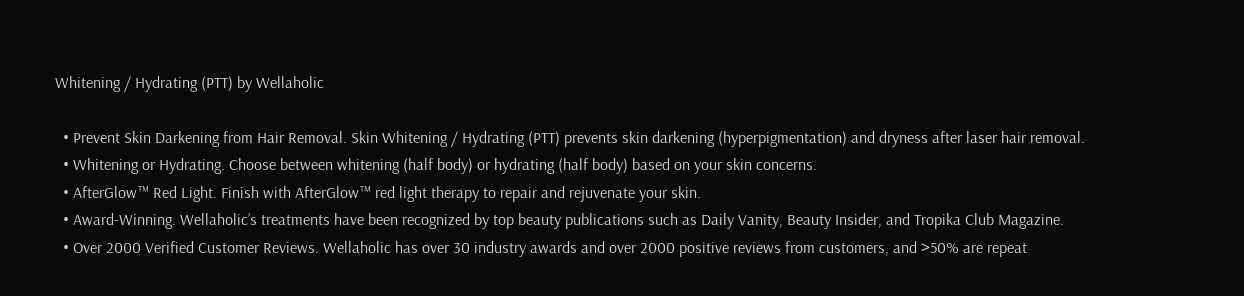Whitening / Hydrating (PTT) by Wellaholic

  • Prevent Skin Darkening from Hair Removal. Skin Whitening / Hydrating (PTT) prevents skin darkening (hyperpigmentation) and dryness after laser hair removal.
  • Whitening or Hydrating. Choose between whitening (half body) or hydrating (half body) based on your skin concerns.
  • AfterGlow™ Red Light. Finish with AfterGlow™ red light therapy to repair and rejuvenate your skin.
  • Award-Winning. Wellaholic’s treatments have been recognized by top beauty publications such as Daily Vanity, Beauty Insider, and Tropika Club Magazine.
  • Over 2000 Verified Customer Reviews. Wellaholic has over 30 industry awards and over 2000 positive reviews from customers, and >50% are repeat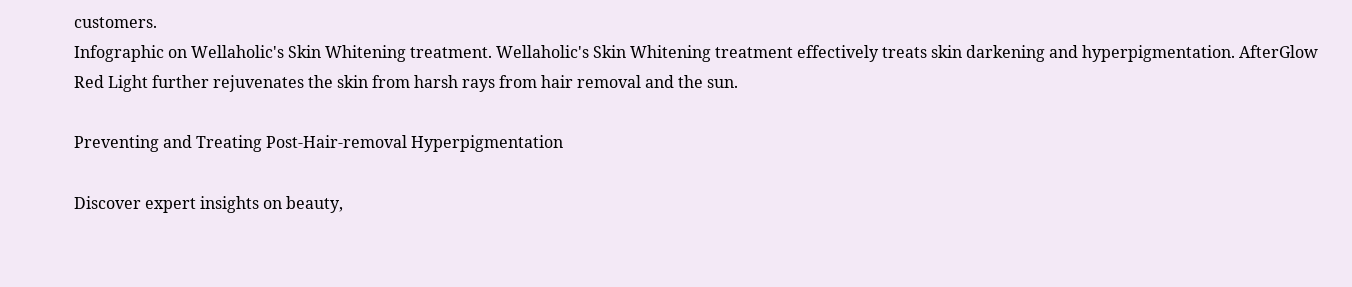customers.
Infographic on Wellaholic's Skin Whitening treatment. Wellaholic's Skin Whitening treatment effectively treats skin darkening and hyperpigmentation. AfterGlow Red Light further rejuvenates the skin from harsh rays from hair removal and the sun.

Preventing and Treating Post-Hair-removal Hyperpigmentation

Discover expert insights on beauty,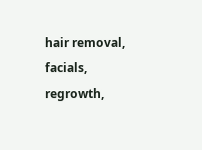hair removal, facials, regrowth,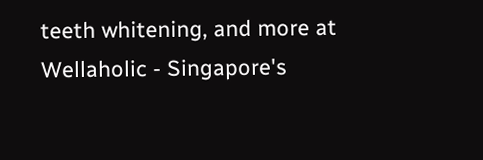teeth whitening, and more at Wellaholic - Singapore's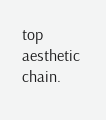top aesthetic chain.